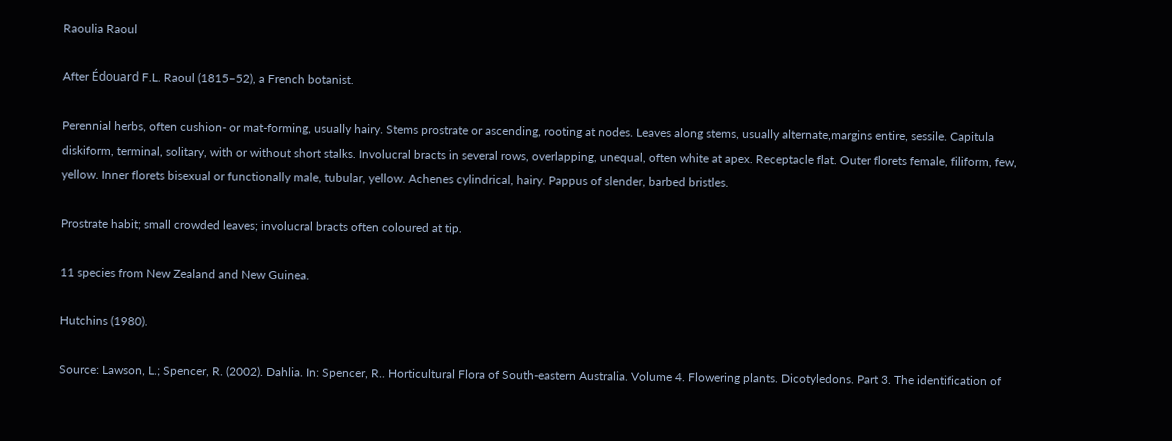Raoulia Raoul

After Édouard F.L. Raoul (1815–52), a French botanist.

Perennial herbs, often cushion- or mat-forming, usually hairy. Stems prostrate or ascending, rooting at nodes. Leaves along stems, usually alternate,margins entire, sessile. Capitula diskiform, terminal, solitary, with or without short stalks. Involucral bracts in several rows, overlapping, unequal, often white at apex. Receptacle flat. Outer florets female, filiform, few, yellow. Inner florets bisexual or functionally male, tubular, yellow. Achenes cylindrical, hairy. Pappus of slender, barbed bristles.

Prostrate habit; small crowded leaves; involucral bracts often coloured at tip.

11 species from New Zealand and New Guinea.

Hutchins (1980).

Source: Lawson, L.; Spencer, R. (2002). Dahlia. In: Spencer, R.. Horticultural Flora of South-eastern Australia. Volume 4. Flowering plants. Dicotyledons. Part 3. The identification of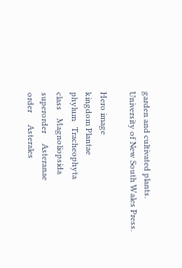garden and cultivated plants. University of New South Wales Press.

Hero image
kingdom Plantae
phylum   Tracheophyta
class    Magnoliopsida
superorder     Asteranae
order      Asterales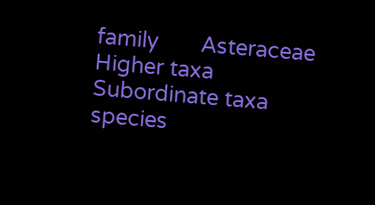family       Asteraceae
Higher taxa
Subordinate taxa
species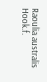Raoulia australis Hook.f.